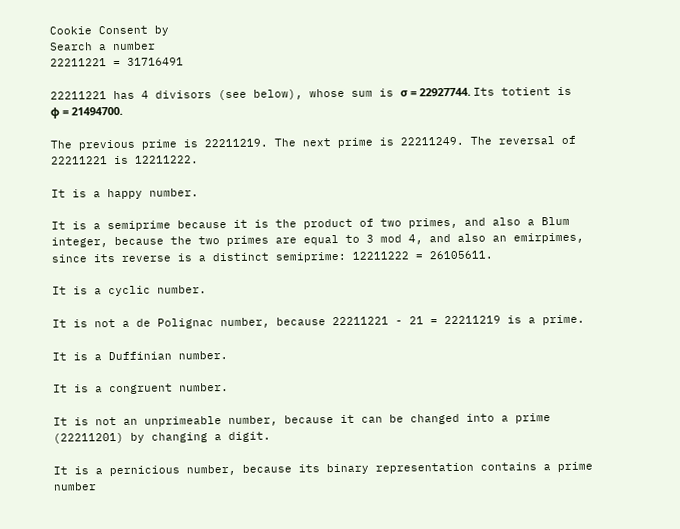Cookie Consent by
Search a number
22211221 = 31716491

22211221 has 4 divisors (see below), whose sum is σ = 22927744. Its totient is φ = 21494700.

The previous prime is 22211219. The next prime is 22211249. The reversal of 22211221 is 12211222.

It is a happy number.

It is a semiprime because it is the product of two primes, and also a Blum integer, because the two primes are equal to 3 mod 4, and also an emirpimes, since its reverse is a distinct semiprime: 12211222 = 26105611.

It is a cyclic number.

It is not a de Polignac number, because 22211221 - 21 = 22211219 is a prime.

It is a Duffinian number.

It is a congruent number.

It is not an unprimeable number, because it can be changed into a prime (22211201) by changing a digit.

It is a pernicious number, because its binary representation contains a prime number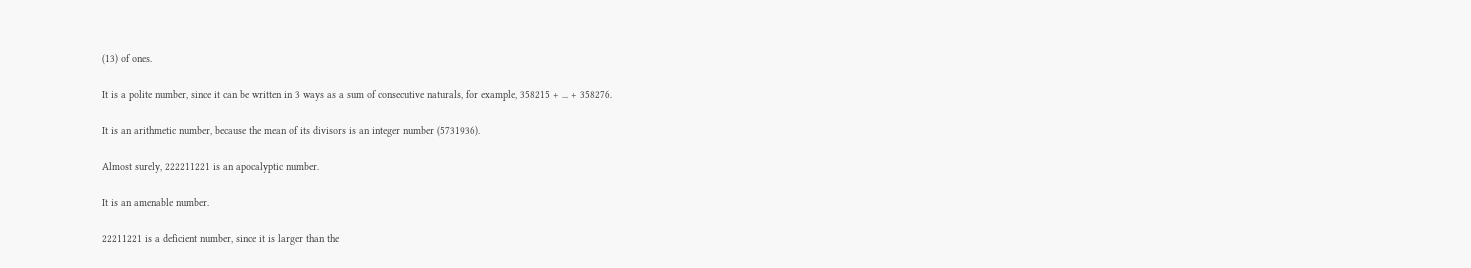(13) of ones.

It is a polite number, since it can be written in 3 ways as a sum of consecutive naturals, for example, 358215 + ... + 358276.

It is an arithmetic number, because the mean of its divisors is an integer number (5731936).

Almost surely, 222211221 is an apocalyptic number.

It is an amenable number.

22211221 is a deficient number, since it is larger than the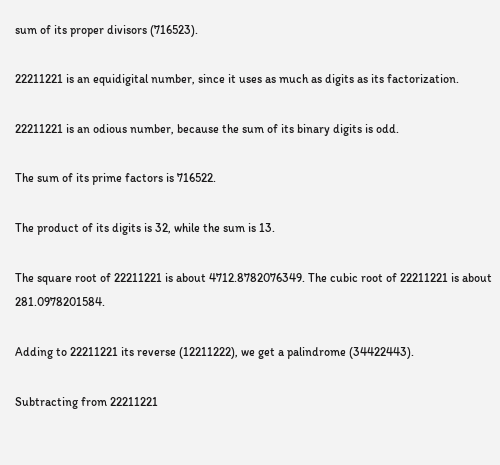sum of its proper divisors (716523).

22211221 is an equidigital number, since it uses as much as digits as its factorization.

22211221 is an odious number, because the sum of its binary digits is odd.

The sum of its prime factors is 716522.

The product of its digits is 32, while the sum is 13.

The square root of 22211221 is about 4712.8782076349. The cubic root of 22211221 is about 281.0978201584.

Adding to 22211221 its reverse (12211222), we get a palindrome (34422443).

Subtracting from 22211221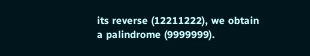its reverse (12211222), we obtain a palindrome (9999999).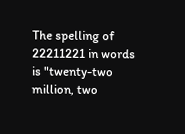The spelling of 22211221 in words is "twenty-two million, two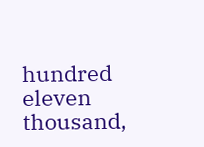hundred eleven thousand,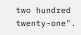two hundred twenty-one".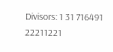Divisors: 1 31 716491 22211221